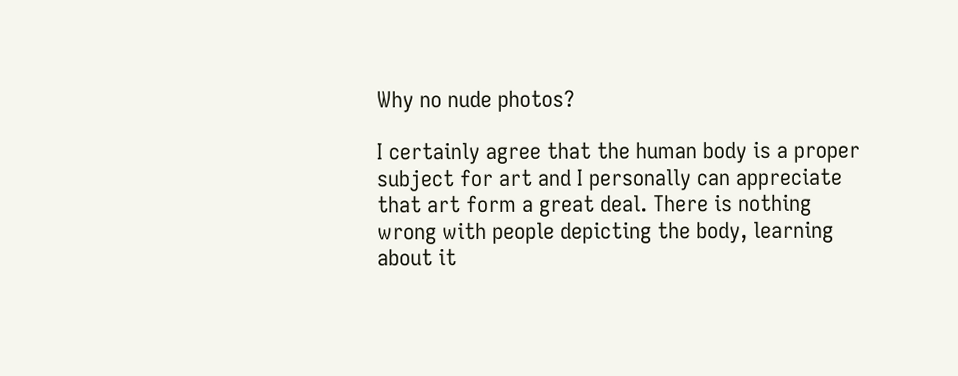Why no nude photos?

I certainly agree that the human body is a proper subject for art and I personally can appreciate that art form a great deal. There is nothing wrong with people depicting the body, learning about it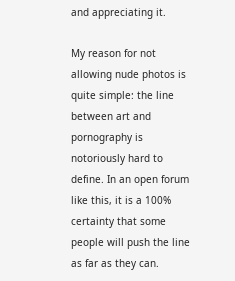and appreciating it.

My reason for not allowing nude photos is quite simple: the line between art and pornography is notoriously hard to define. In an open forum like this, it is a 100% certainty that some people will push the line as far as they can.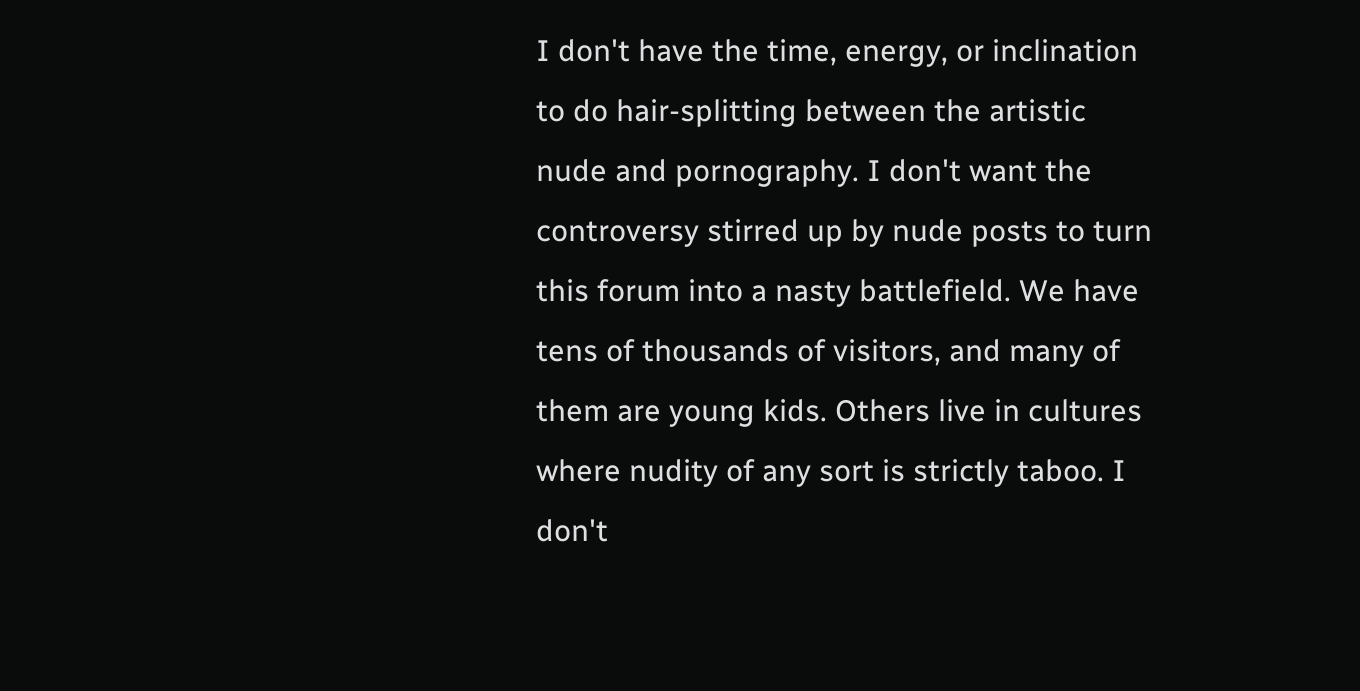I don't have the time, energy, or inclination to do hair-splitting between the artistic nude and pornography. I don't want the controversy stirred up by nude posts to turn this forum into a nasty battlefield. We have tens of thousands of visitors, and many of them are young kids. Others live in cultures where nudity of any sort is strictly taboo. I don't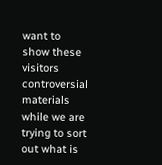want to show these visitors controversial materials while we are trying to sort out what is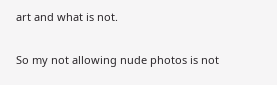art and what is not.

So my not allowing nude photos is not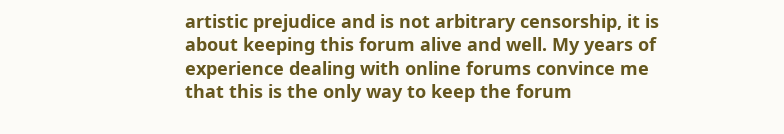artistic prejudice and is not arbitrary censorship, it is about keeping this forum alive and well. My years of experience dealing with online forums convince me that this is the only way to keep the forum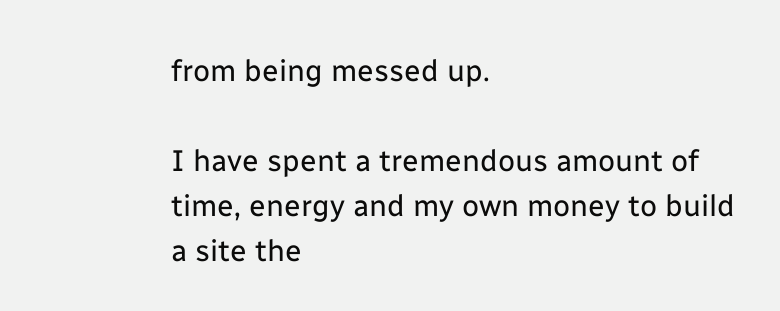from being messed up.

I have spent a tremendous amount of time, energy and my own money to build a site the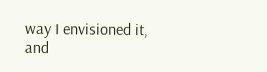way I envisioned it, and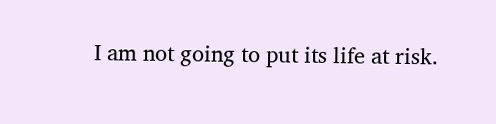I am not going to put its life at risk.